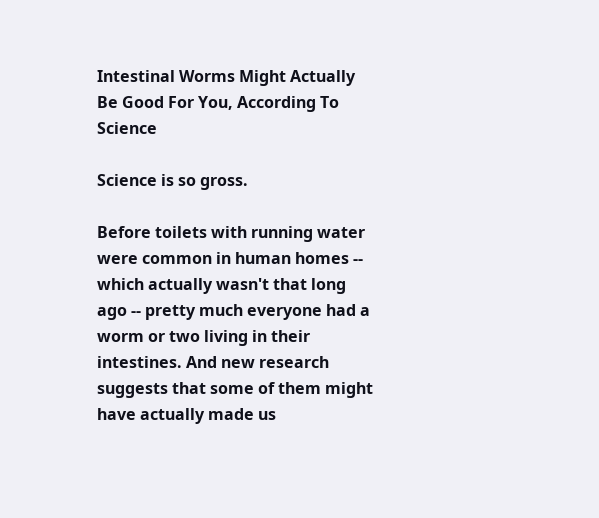Intestinal Worms Might Actually Be Good For You, According To Science

Science is so gross.

Before toilets with running water were common in human homes -- which actually wasn't that long ago -- pretty much everyone had a worm or two living in their intestines. And new research suggests that some of them might have actually made us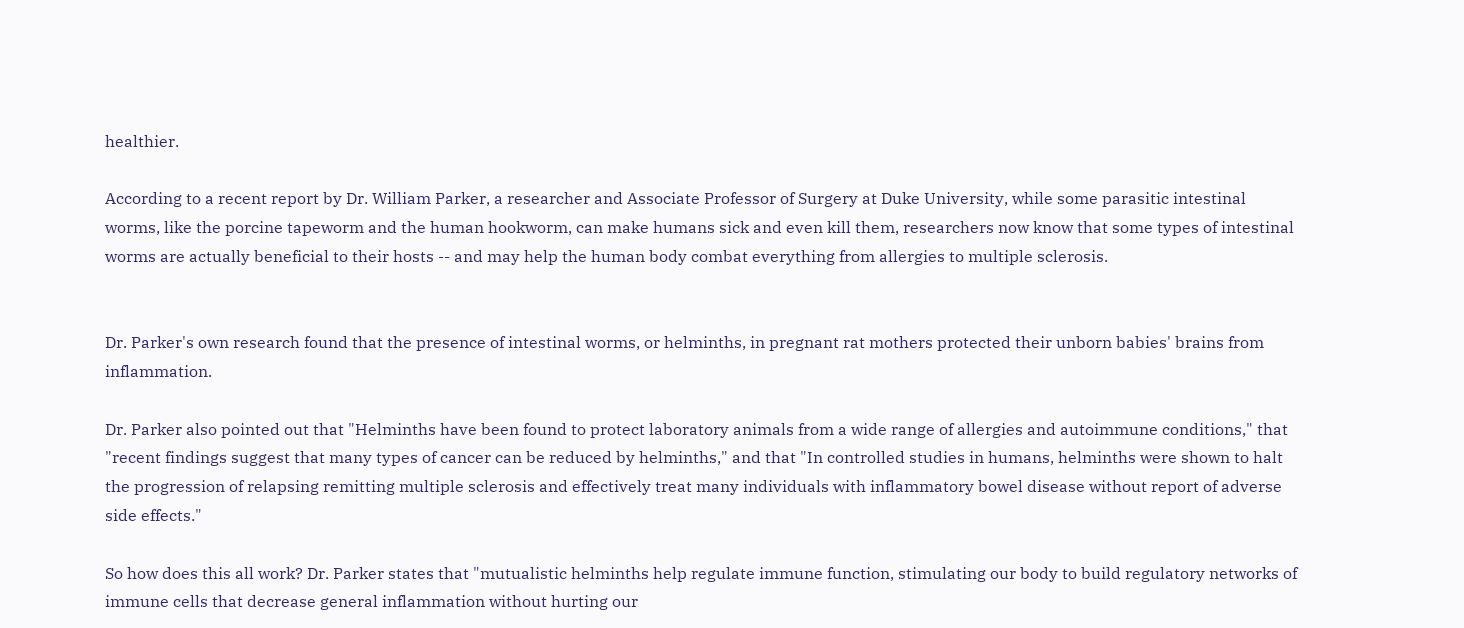healthier.

According to a recent report by Dr. William Parker, a researcher and Associate Professor of Surgery at Duke University, while some parasitic intestinal worms, like the porcine tapeworm and the human hookworm, can make humans sick and even kill them, researchers now know that some types of intestinal worms are actually beneficial to their hosts -- and may help the human body combat everything from allergies to multiple sclerosis.


Dr. Parker's own research found that the presence of intestinal worms, or helminths, in pregnant rat mothers protected their unborn babies' brains from inflammation.

Dr. Parker also pointed out that "Helminths have been found to protect laboratory animals from a wide range of allergies and autoimmune conditions," that "recent findings suggest that many types of cancer can be reduced by helminths," and that "In controlled studies in humans, helminths were shown to halt the progression of relapsing remitting multiple sclerosis and effectively treat many individuals with inflammatory bowel disease without report of adverse side effects."

So how does this all work? Dr. Parker states that "mutualistic helminths help regulate immune function, stimulating our body to build regulatory networks of immune cells that decrease general inflammation without hurting our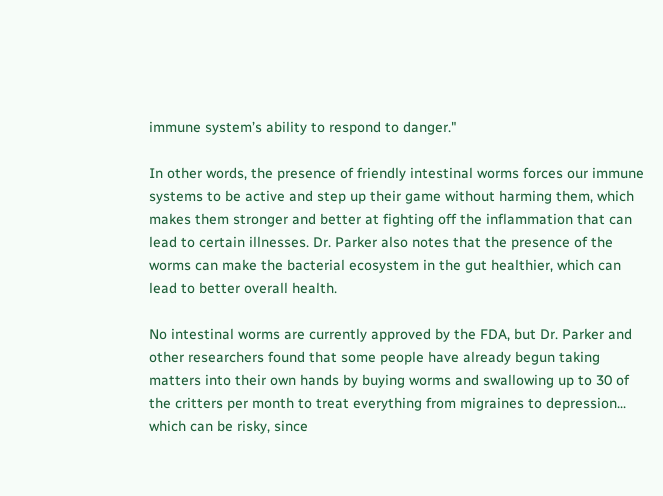immune system’s ability to respond to danger."

In other words, the presence of friendly intestinal worms forces our immune systems to be active and step up their game without harming them, which makes them stronger and better at fighting off the inflammation that can lead to certain illnesses. Dr. Parker also notes that the presence of the worms can make the bacterial ecosystem in the gut healthier, which can lead to better overall health.

No intestinal worms are currently approved by the FDA, but Dr. Parker and other researchers found that some people have already begun taking matters into their own hands by buying worms and swallowing up to 30 of the critters per month to treat everything from migraines to depression... which can be risky, since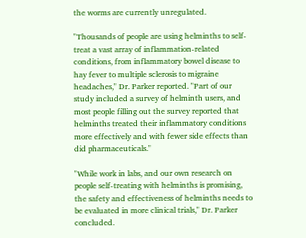the worms are currently unregulated.

"Thousands of people are using helminths to self-treat a vast array of inflammation-related conditions, from inflammatory bowel disease to hay fever to multiple sclerosis to migraine headaches," Dr. Parker reported. "Part of our study included a survey of helminth users, and most people filling out the survey reported that helminths treated their inflammatory conditions more effectively and with fewer side effects than did pharmaceuticals."

"While work in labs, and our own research on people self-treating with helminths is promising, the safety and effectiveness of helminths needs to be evaluated in more clinical trials," Dr. Parker concluded.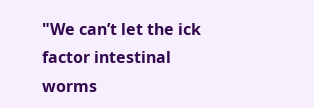"We can’t let the ick factor intestinal worms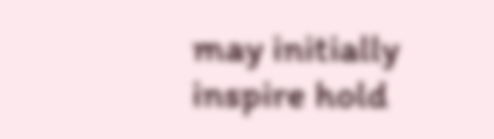may initially inspire hold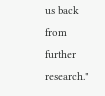us back from further research."